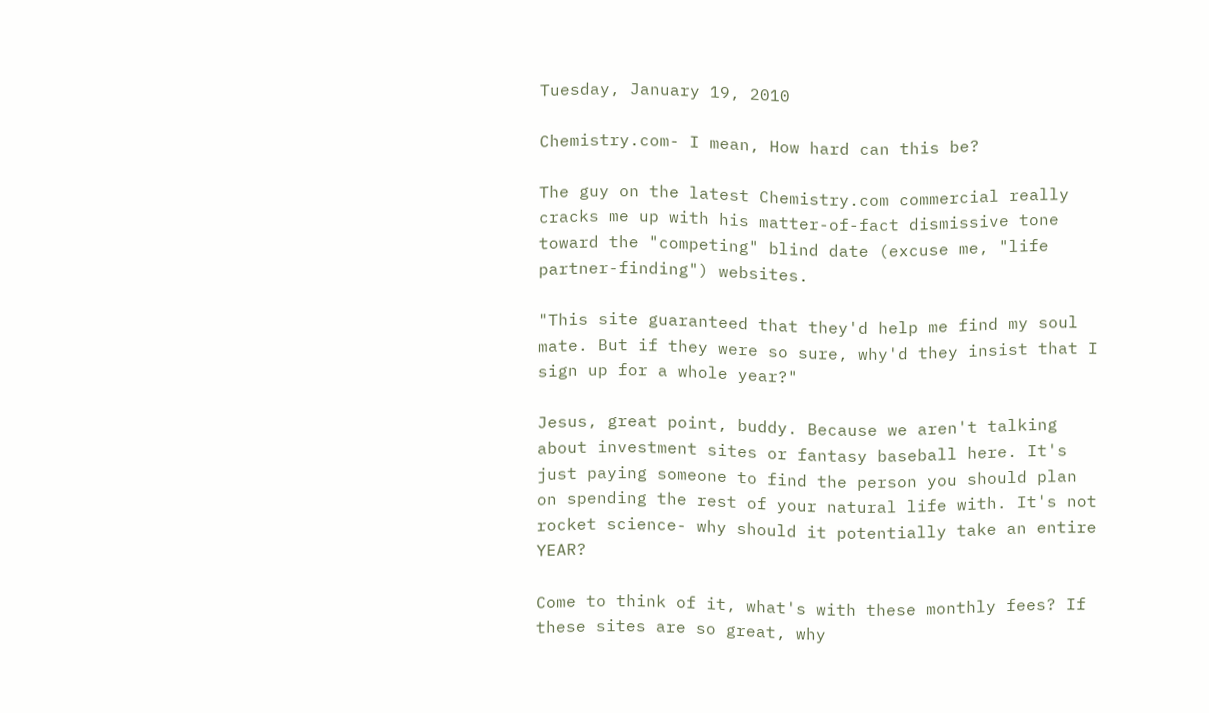Tuesday, January 19, 2010

Chemistry.com- I mean, How hard can this be?

The guy on the latest Chemistry.com commercial really cracks me up with his matter-of-fact dismissive tone toward the "competing" blind date (excuse me, "life partner-finding") websites.

"This site guaranteed that they'd help me find my soul mate. But if they were so sure, why'd they insist that I sign up for a whole year?"

Jesus, great point, buddy. Because we aren't talking about investment sites or fantasy baseball here. It's just paying someone to find the person you should plan on spending the rest of your natural life with. It's not rocket science- why should it potentially take an entire YEAR?

Come to think of it, what's with these monthly fees? If these sites are so great, why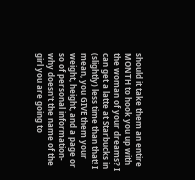should it take them an entire MONTH to hook you up with the woman of your dreams? I can get a latte at Starbucks in (slightly) less time than that! I mean, you GIVE them your weight, height, and a page or so of personal information- why doesn't the name of the girl you are going to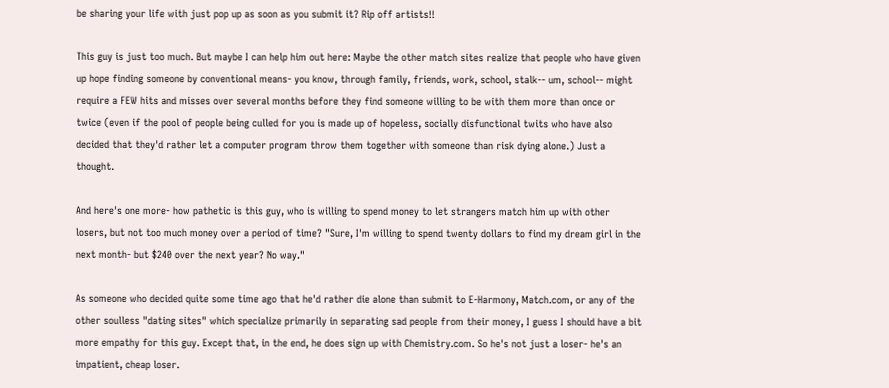be sharing your life with just pop up as soon as you submit it? Rip off artists!!

This guy is just too much. But maybe I can help him out here: Maybe the other match sites realize that people who have given up hope finding someone by conventional means- you know, through family, friends, work, school, stalk-- um, school-- might require a FEW hits and misses over several months before they find someone willing to be with them more than once or twice (even if the pool of people being culled for you is made up of hopeless, socially disfunctional twits who have also decided that they'd rather let a computer program throw them together with someone than risk dying alone.) Just a thought.

And here's one more- how pathetic is this guy, who is willing to spend money to let strangers match him up with other losers, but not too much money over a period of time? "Sure, I'm willing to spend twenty dollars to find my dream girl in the next month- but $240 over the next year? No way."

As someone who decided quite some time ago that he'd rather die alone than submit to E-Harmony, Match.com, or any of the other soulless "dating sites" which specialize primarily in separating sad people from their money, I guess I should have a bit more empathy for this guy. Except that, in the end, he does sign up with Chemistry.com. So he's not just a loser- he's an impatient, cheap loser.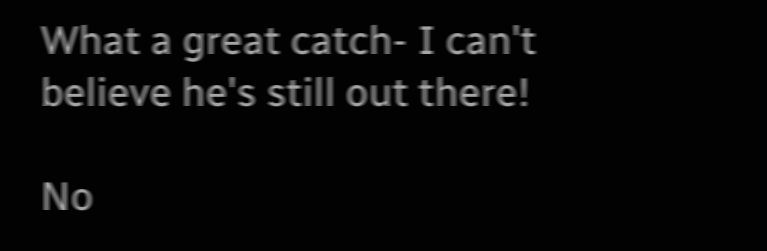What a great catch- I can't believe he's still out there!

No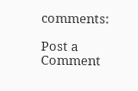comments:

Post a Comment